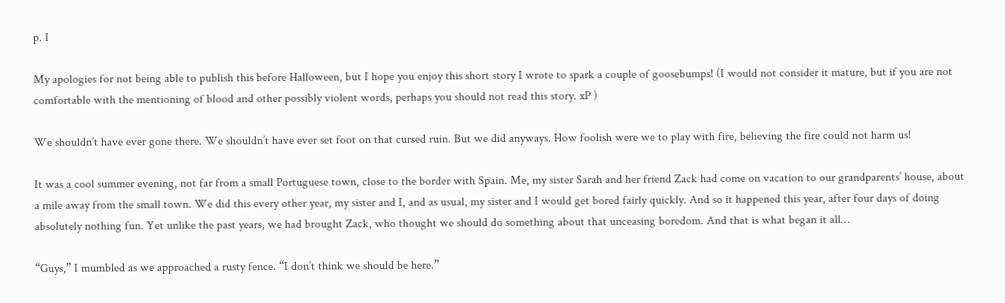p. I

My apologies for not being able to publish this before Halloween, but I hope you enjoy this short story I wrote to spark a couple of goosebumps! (I would not consider it mature, but if you are not comfortable with the mentioning of blood and other possibly violent words, perhaps you should not read this story. xP )

We shouldn’t have ever gone there. We shouldn’t have ever set foot on that cursed ruin. But we did anyways. How foolish were we to play with fire, believing the fire could not harm us!

It was a cool summer evening, not far from a small Portuguese town, close to the border with Spain. Me, my sister Sarah and her friend Zack had come on vacation to our grandparents’ house, about a mile away from the small town. We did this every other year, my sister and I, and as usual, my sister and I would get bored fairly quickly. And so it happened this year, after four days of doing absolutely nothing fun. Yet unlike the past years, we had brought Zack, who thought we should do something about that unceasing boredom. And that is what began it all…

“Guys,” I mumbled as we approached a rusty fence. “I don’t think we should be here.”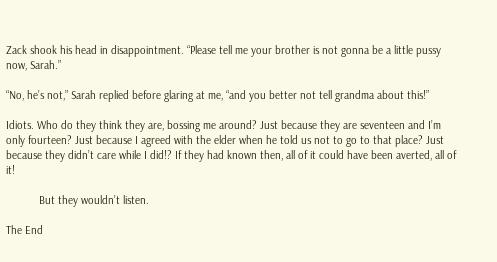Zack shook his head in disappointment. “Please tell me your brother is not gonna be a little pussy now, Sarah.”

“No, he’s not,” Sarah replied before glaring at me, “and you better not tell grandma about this!”

Idiots. Who do they think they are, bossing me around? Just because they are seventeen and I’m only fourteen? Just because I agreed with the elder when he told us not to go to that place? Just because they didn’t care while I did!? If they had known then, all of it could have been averted, all of it!

           But they wouldn’t listen.

The End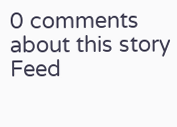0 comments about this story Feed